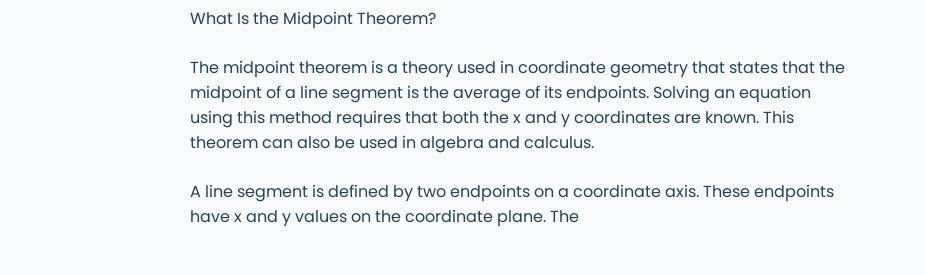What Is the Midpoint Theorem?

The midpoint theorem is a theory used in coordinate geometry that states that the midpoint of a line segment is the average of its endpoints. Solving an equation using this method requires that both the x and y coordinates are known. This theorem can also be used in algebra and calculus.

A line segment is defined by two endpoints on a coordinate axis. These endpoints have x and y values on the coordinate plane. The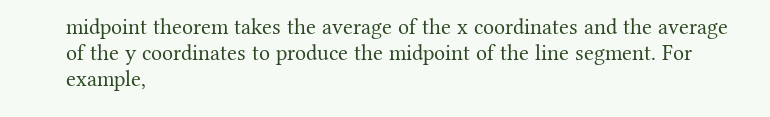midpoint theorem takes the average of the x coordinates and the average of the y coordinates to produce the midpoint of the line segment. For example,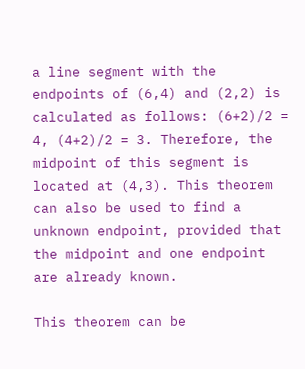a line segment with the endpoints of (6,4) and (2,2) is calculated as follows: (6+2)/2 = 4, (4+2)/2 = 3. Therefore, the midpoint of this segment is located at (4,3). This theorem can also be used to find a unknown endpoint, provided that the midpoint and one endpoint are already known.

This theorem can be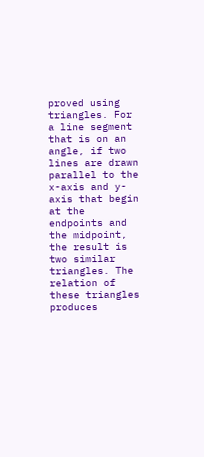proved using triangles. For a line segment that is on an angle, if two lines are drawn parallel to the x-axis and y-axis that begin at the endpoints and the midpoint, the result is two similar triangles. The relation of these triangles produces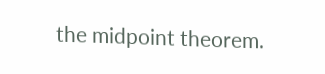the midpoint theorem.